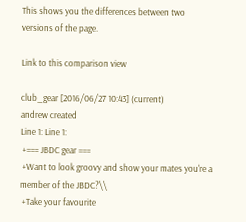This shows you the differences between two versions of the page.

Link to this comparison view

club_gear [2016/06/27 10:43] (current)
andrew created
Line 1: Line 1:
 +=== JBDC gear ===
 +Want to look groovy and show your mates you're a member of the JBDC?\\
 +Take your favourite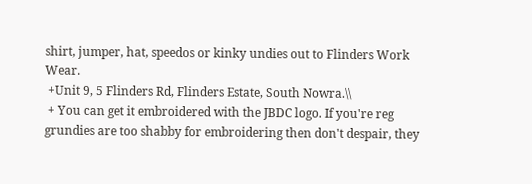shirt, jumper, hat, speedos or kinky undies out to Flinders Work Wear.
 +Unit 9, 5 Flinders Rd, Flinders Estate, South Nowra.\\
 + You can get it embroidered with the JBDC logo. If you're reg grundies are too shabby for embroidering then don't despair, they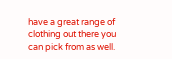have a great range of clothing out there you can pick from as well.